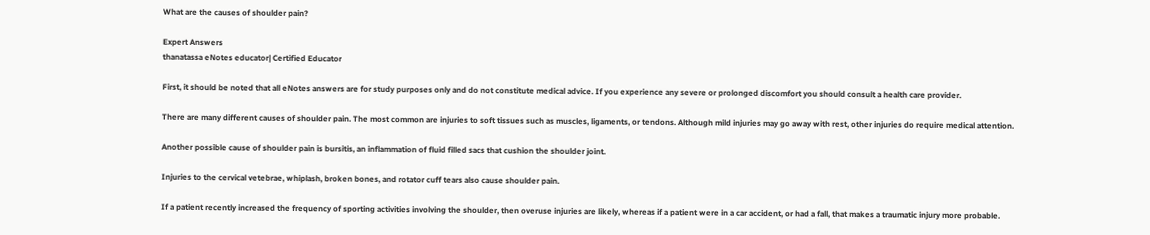What are the causes of shoulder pain?

Expert Answers
thanatassa eNotes educator| Certified Educator

First, it should be noted that all eNotes answers are for study purposes only and do not constitute medical advice. If you experience any severe or prolonged discomfort you should consult a health care provider.

There are many different causes of shoulder pain. The most common are injuries to soft tissues such as muscles, ligaments, or tendons. Although mild injuries may go away with rest, other injuries do require medical attention.

Another possible cause of shoulder pain is bursitis, an inflammation of fluid filled sacs that cushion the shoulder joint.

Injuries to the cervical vetebrae, whiplash, broken bones, and rotator cuff tears also cause shoulder pain.

If a patient recently increased the frequency of sporting activities involving the shoulder, then overuse injuries are likely, whereas if a patient were in a car accident, or had a fall, that makes a traumatic injury more probable.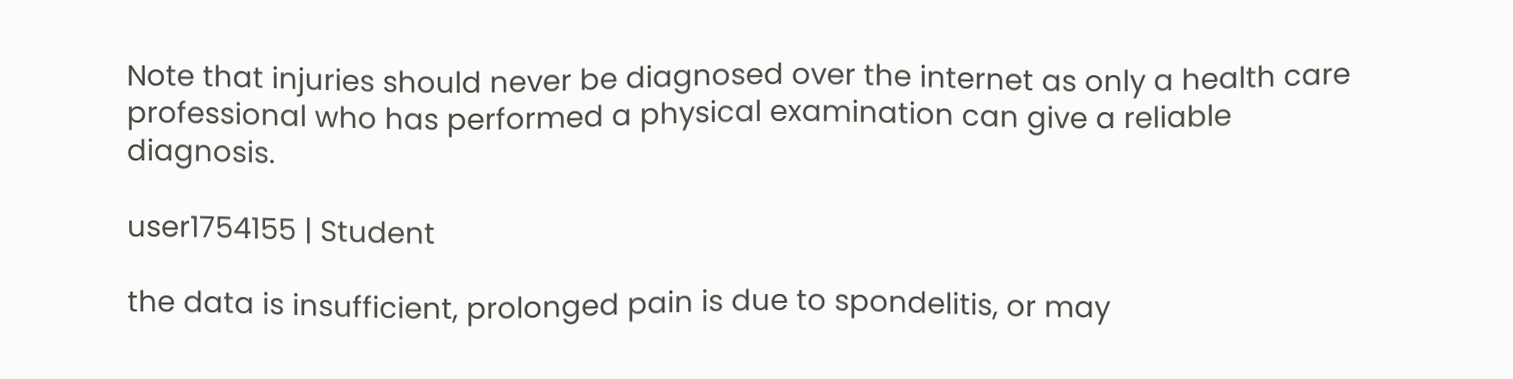Note that injuries should never be diagnosed over the internet as only a health care professional who has performed a physical examination can give a reliable diagnosis.

user1754155 | Student

the data is insufficient, prolonged pain is due to spondelitis, or may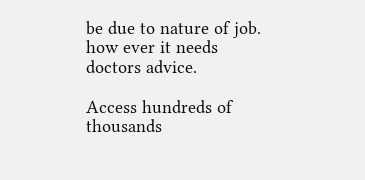be due to nature of job. how ever it needs doctors advice.

Access hundreds of thousands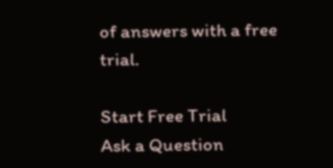of answers with a free trial.

Start Free Trial
Ask a Question